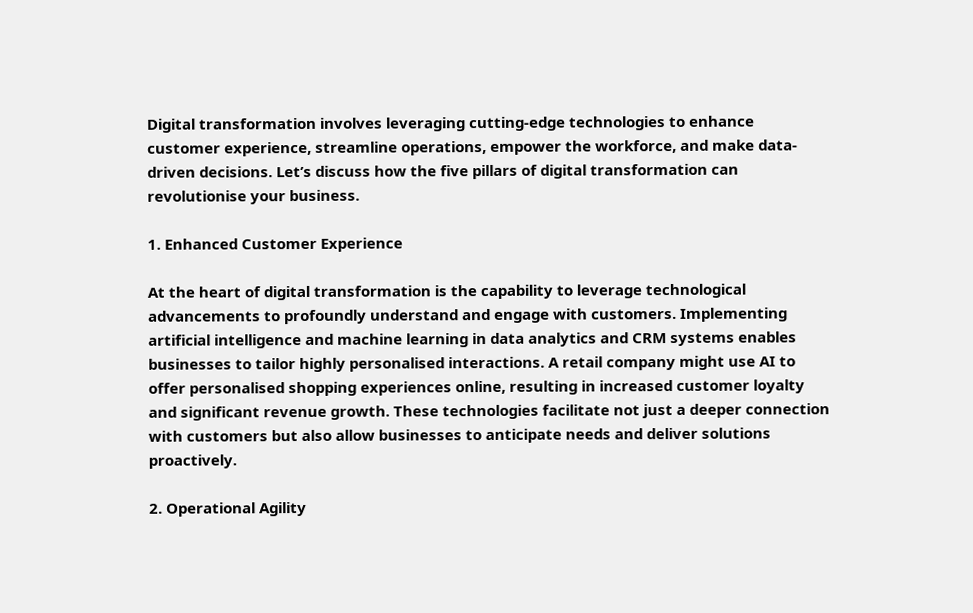Digital transformation involves leveraging cutting-edge technologies to enhance customer experience, streamline operations, empower the workforce, and make data-driven decisions. Let’s discuss how the five pillars of digital transformation can revolutionise your business.

1. Enhanced Customer Experience

At the heart of digital transformation is the capability to leverage technological advancements to profoundly understand and engage with customers. Implementing artificial intelligence and machine learning in data analytics and CRM systems enables businesses to tailor highly personalised interactions. A retail company might use AI to offer personalised shopping experiences online, resulting in increased customer loyalty and significant revenue growth. These technologies facilitate not just a deeper connection with customers but also allow businesses to anticipate needs and deliver solutions proactively.

2. Operational Agility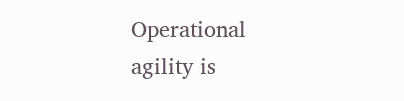Operational agility is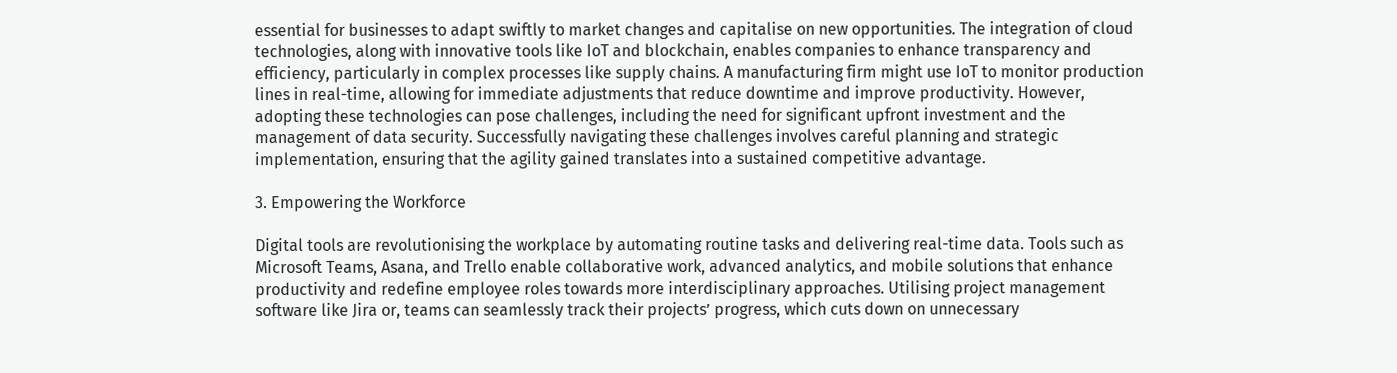essential for businesses to adapt swiftly to market changes and capitalise on new opportunities. The integration of cloud technologies, along with innovative tools like IoT and blockchain, enables companies to enhance transparency and efficiency, particularly in complex processes like supply chains. A manufacturing firm might use IoT to monitor production lines in real-time, allowing for immediate adjustments that reduce downtime and improve productivity. However, adopting these technologies can pose challenges, including the need for significant upfront investment and the management of data security. Successfully navigating these challenges involves careful planning and strategic implementation, ensuring that the agility gained translates into a sustained competitive advantage.

3. Empowering the Workforce

Digital tools are revolutionising the workplace by automating routine tasks and delivering real-time data. Tools such as Microsoft Teams, Asana, and Trello enable collaborative work, advanced analytics, and mobile solutions that enhance productivity and redefine employee roles towards more interdisciplinary approaches. Utilising project management software like Jira or, teams can seamlessly track their projects’ progress, which cuts down on unnecessary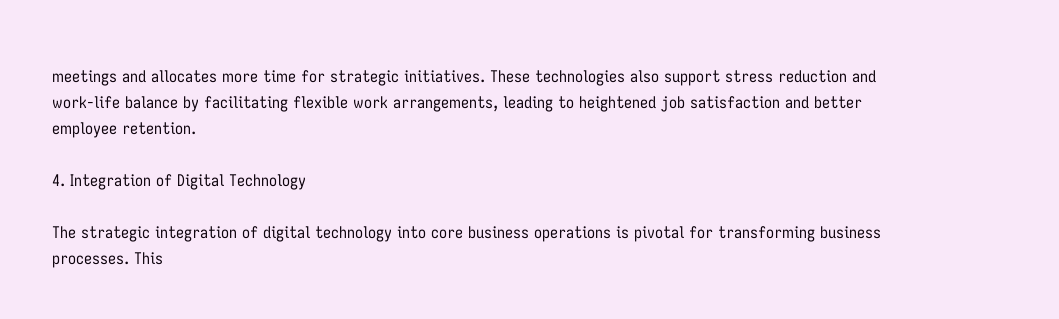meetings and allocates more time for strategic initiatives. These technologies also support stress reduction and work-life balance by facilitating flexible work arrangements, leading to heightened job satisfaction and better employee retention.

4. Integration of Digital Technology

The strategic integration of digital technology into core business operations is pivotal for transforming business processes. This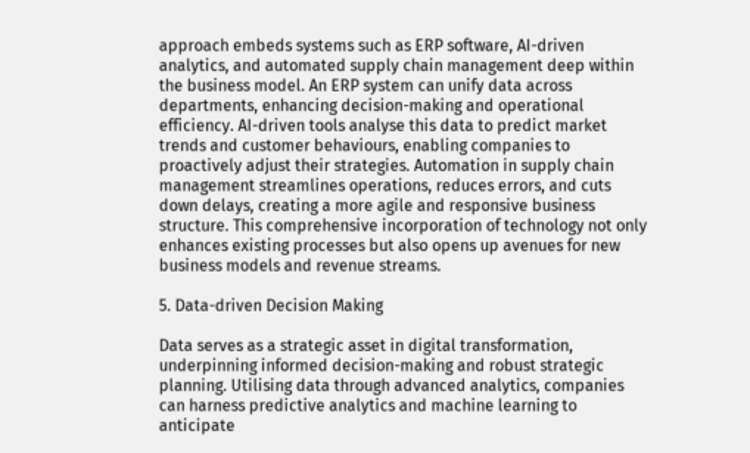approach embeds systems such as ERP software, AI-driven analytics, and automated supply chain management deep within the business model. An ERP system can unify data across departments, enhancing decision-making and operational efficiency. AI-driven tools analyse this data to predict market trends and customer behaviours, enabling companies to proactively adjust their strategies. Automation in supply chain management streamlines operations, reduces errors, and cuts down delays, creating a more agile and responsive business structure. This comprehensive incorporation of technology not only enhances existing processes but also opens up avenues for new business models and revenue streams.

5. Data-driven Decision Making

Data serves as a strategic asset in digital transformation, underpinning informed decision-making and robust strategic planning. Utilising data through advanced analytics, companies can harness predictive analytics and machine learning to anticipate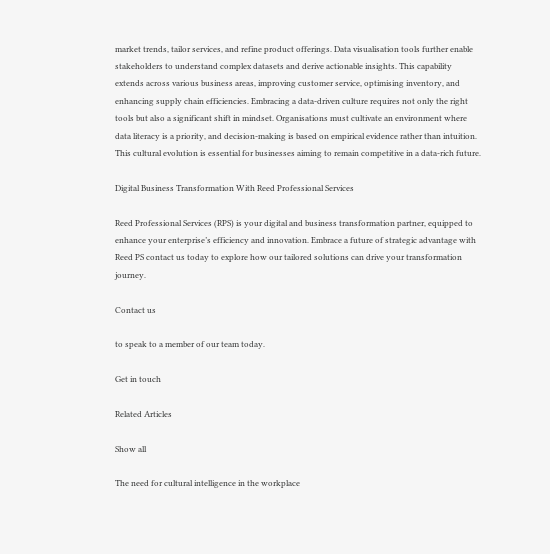market trends, tailor services, and refine product offerings. Data visualisation tools further enable stakeholders to understand complex datasets and derive actionable insights. This capability extends across various business areas, improving customer service, optimising inventory, and enhancing supply chain efficiencies. Embracing a data-driven culture requires not only the right tools but also a significant shift in mindset. Organisations must cultivate an environment where data literacy is a priority, and decision-making is based on empirical evidence rather than intuition. This cultural evolution is essential for businesses aiming to remain competitive in a data-rich future.

Digital Business Transformation With Reed Professional Services

Reed Professional Services (RPS) is your digital and business transformation partner, equipped to enhance your enterprise’s efficiency and innovation. Embrace a future of strategic advantage with Reed PS contact us today to explore how our tailored solutions can drive your transformation journey.

Contact us

to speak to a member of our team today.

Get in touch

Related Articles

Show all

The need for cultural intelligence in the workplace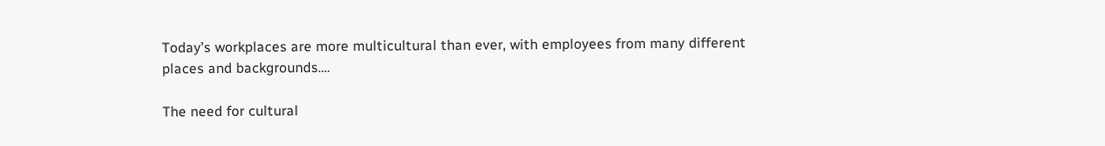Today’s workplaces are more multicultural than ever, with employees from many different places and backgrounds....

The need for cultural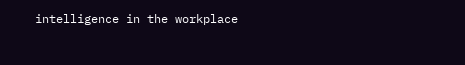intelligence in the workplace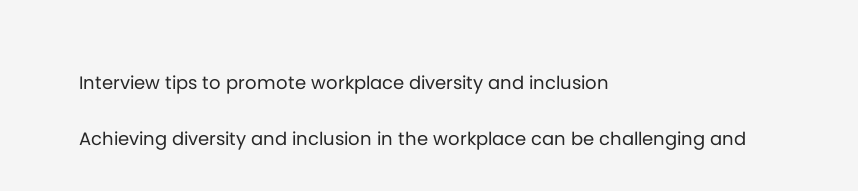Interview tips to promote workplace diversity and inclusion

Achieving diversity and inclusion in the workplace can be challenging and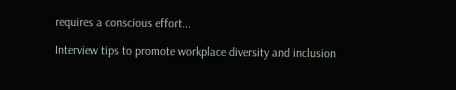requires a conscious effort...

Interview tips to promote workplace diversity and inclusion